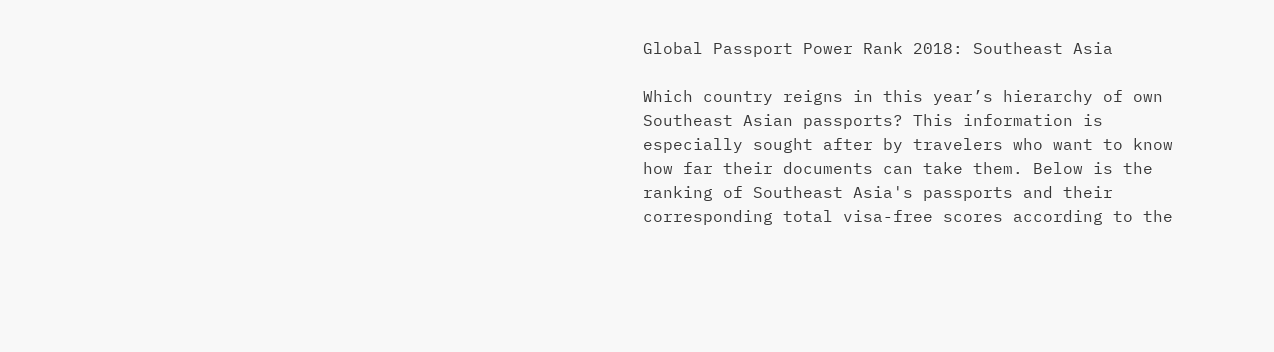Global Passport Power Rank 2018: Southeast Asia

Which country reigns in this year’s hierarchy of own Southeast Asian passports? This information is especially sought after by travelers who want to know how far their documents can take them. Below is the ranking of Southeast Asia's passports and their corresponding total visa-free scores according to the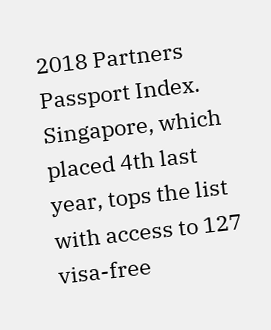2018 Partners Passport Index. Singapore, which placed 4th last year, tops the list with access to 127 visa-free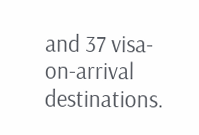and 37 visa-on-arrival destinations.